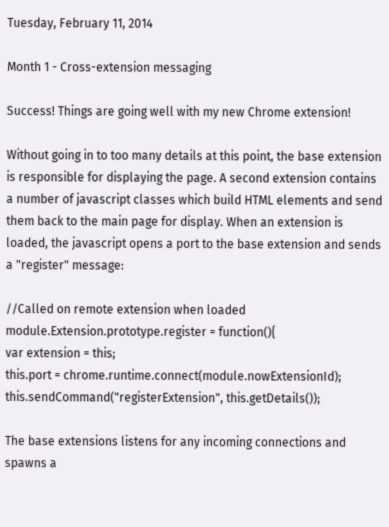Tuesday, February 11, 2014

Month 1 - Cross-extension messaging

Success! Things are going well with my new Chrome extension!

Without going in to too many details at this point, the base extension is responsible for displaying the page. A second extension contains a number of javascript classes which build HTML elements and send them back to the main page for display. When an extension is loaded, the javascript opens a port to the base extension and sends a "register" message:

//Called on remote extension when loaded
module.Extension.prototype.register = function(){
var extension = this;
this.port = chrome.runtime.connect(module.nowExtensionId);
this.sendCommand("registerExtension", this.getDetails());

The base extensions listens for any incoming connections and spawns a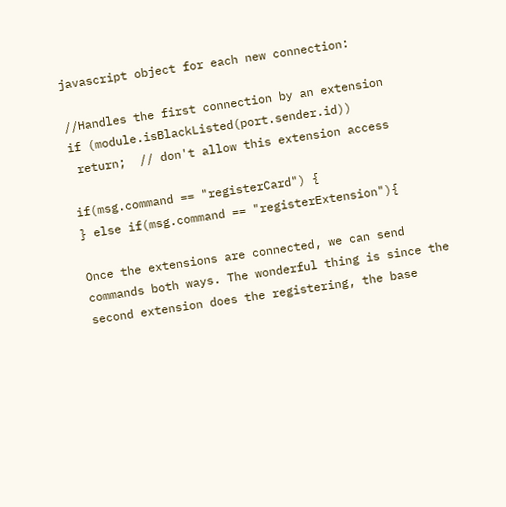javascript object for each new connection:

//Handles the first connection by an extension
if (module.isBlackListed(port.sender.id))
 return;  // don't allow this extension access

if(msg.command == "registerCard") {
} else if(msg.command == "registerExtension"){

Once the extensions are connected, we can send commands both ways. The wonderful thing is since the second extension does the registering, the base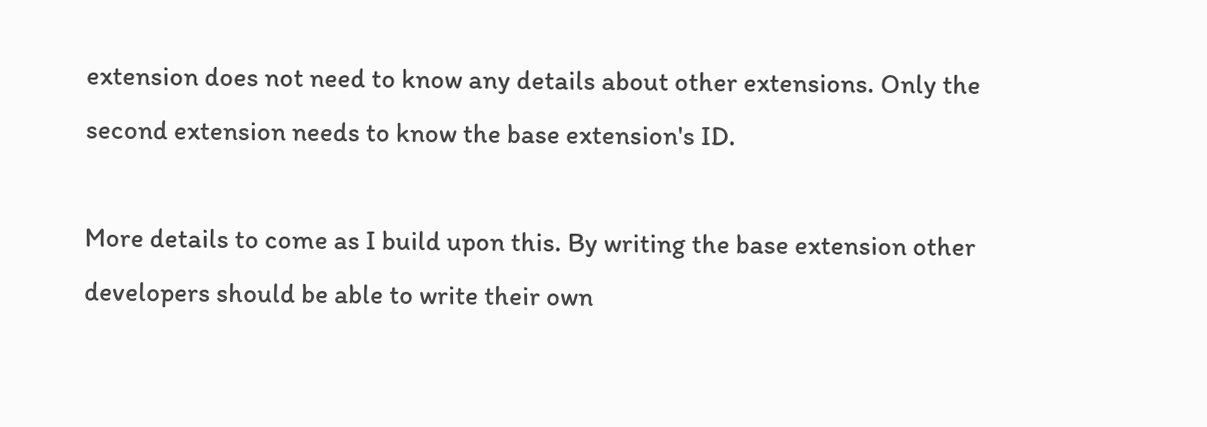extension does not need to know any details about other extensions. Only the second extension needs to know the base extension's ID.

More details to come as I build upon this. By writing the base extension other developers should be able to write their own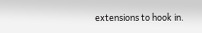extensions to hook in.